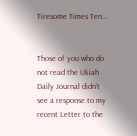Tiresome Times Ten…


Those of you who do not read the Ukiah Daily Journal didn’t see a response to my recent Letter to the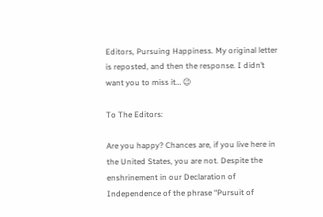Editors, Pursuing Happiness. My original letter is reposted, and then the response. I didn’t want you to miss it… 😉

To The Editors:

Are you happy? Chances are, if you live here in the United States, you are not. Despite the enshrinement in our Declaration of Independence of the phrase “Pursuit of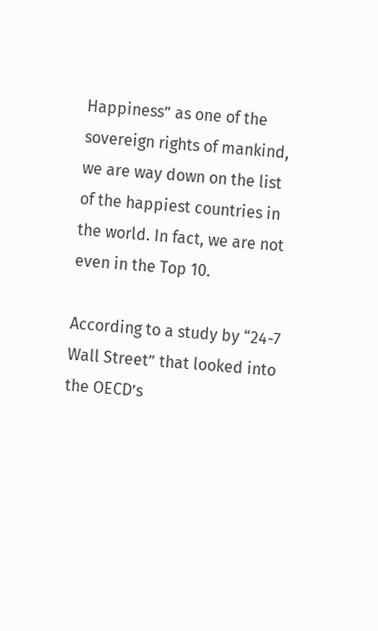Happiness” as one of the sovereign rights of mankind, we are way down on the list of the happiest countries in the world. In fact, we are not even in the Top 10.

According to a study by “24-7 Wall Street” that looked into the OECD’s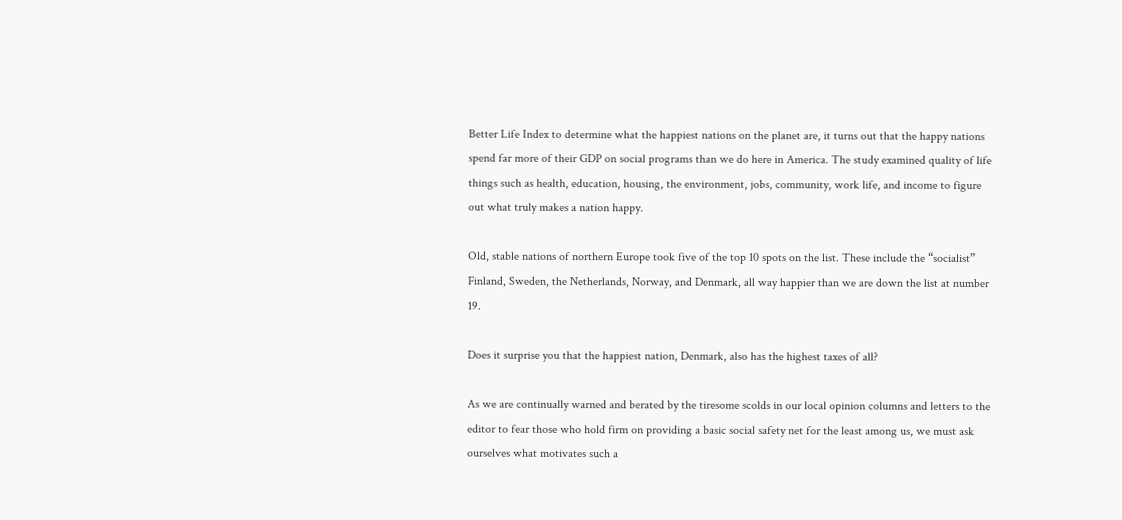Better Life Index to determine what the happiest nations on the planet are, it turns out that the happy nations spend far more of their GDP on social programs than we do here in America. The study examined quality of life things such as health, education, housing, the environment, jobs, community, work life, and income to figure out what truly makes a nation happy.

Old, stable nations of northern Europe took five of the top 10 spots on the list. These include the “socialist” Finland, Sweden, the Netherlands, Norway, and Denmark, all way happier than we are down the list at number 19.

Does it surprise you that the happiest nation, Denmark, also has the highest taxes of all?

As we are continually warned and berated by the tiresome scolds in our local opinion columns and letters to the editor to fear those who hold firm on providing a basic social safety net for the least among us, we must ask ourselves what motivates such a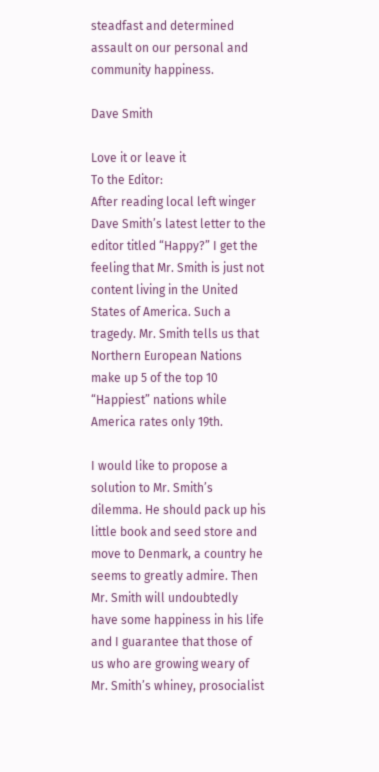steadfast and determined assault on our personal and community happiness.

Dave Smith

Love it or leave it
To the Editor:
After reading local left winger Dave Smith’s latest letter to the editor titled “Happy?” I get the feeling that Mr. Smith is just not content living in the United States of America. Such a tragedy. Mr. Smith tells us that Northern European Nations make up 5 of the top 10 “Happiest” nations while America rates only 19th.

I would like to propose a solution to Mr. Smith’s dilemma. He should pack up his little book and seed store and move to Denmark, a country he seems to greatly admire. Then Mr. Smith will undoubtedly have some happiness in his life and I guarantee that those of us who are growing weary of Mr. Smith’s whiney, prosocialist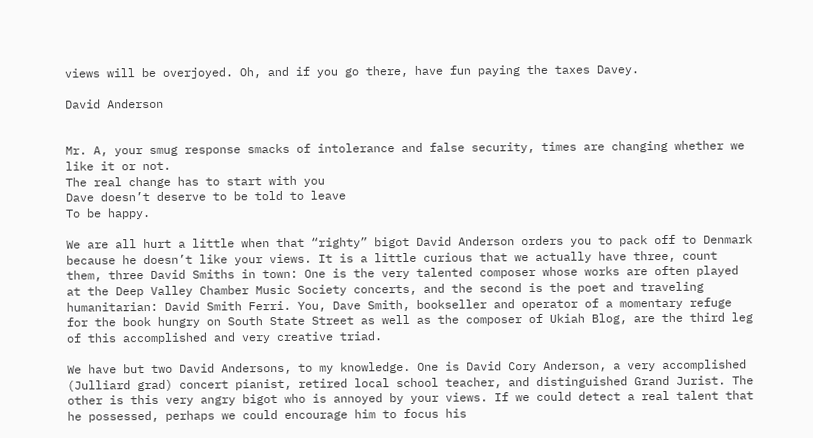views will be overjoyed. Oh, and if you go there, have fun paying the taxes Davey.

David Anderson


Mr. A, your smug response smacks of intolerance and false security, times are changing whether we like it or not.
The real change has to start with you
Dave doesn’t deserve to be told to leave
To be happy.

We are all hurt a little when that “righty” bigot David Anderson orders you to pack off to Denmark because he doesn’t like your views. It is a little curious that we actually have three, count them, three David Smiths in town: One is the very talented composer whose works are often played at the Deep Valley Chamber Music Society concerts, and the second is the poet and traveling humanitarian: David Smith Ferri. You, Dave Smith, bookseller and operator of a momentary refuge for the book hungry on South State Street as well as the composer of Ukiah Blog, are the third leg of this accomplished and very creative triad.

We have but two David Andersons, to my knowledge. One is David Cory Anderson, a very accomplished (Julliard grad) concert pianist, retired local school teacher, and distinguished Grand Jurist. The other is this very angry bigot who is annoyed by your views. If we could detect a real talent that he possessed, perhaps we could encourage him to focus his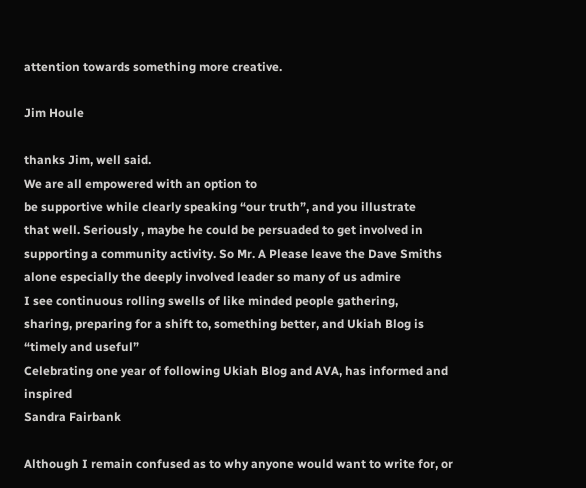attention towards something more creative.

Jim Houle

thanks Jim, well said.
We are all empowered with an option to
be supportive while clearly speaking “our truth”, and you illustrate
that well. Seriously , maybe he could be persuaded to get involved in supporting a community activity. So Mr. A Please leave the Dave Smiths alone especially the deeply involved leader so many of us admire
I see continuous rolling swells of like minded people gathering,
sharing, preparing for a shift to, something better, and Ukiah Blog is “timely and useful”
Celebrating one year of following Ukiah Blog and AVA, has informed and inspired
Sandra Fairbank

Although I remain confused as to why anyone would want to write for, or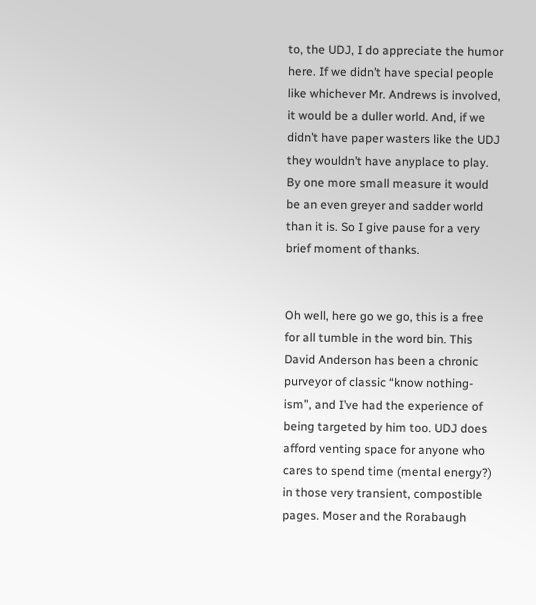to, the UDJ, I do appreciate the humor here. If we didn’t have special people like whichever Mr. Andrews is involved, it would be a duller world. And, if we didn’t have paper wasters like the UDJ they wouldn’t have anyplace to play. By one more small measure it would be an even greyer and sadder world than it is. So I give pause for a very brief moment of thanks.


Oh well, here go we go, this is a free for all tumble in the word bin. This David Anderson has been a chronic purveyor of classic “know nothing-ism”, and I’ve had the experience of being targeted by him too. UDJ does afford venting space for anyone who cares to spend time (mental energy?) in those very transient, compostible pages. Moser and the Rorabaugh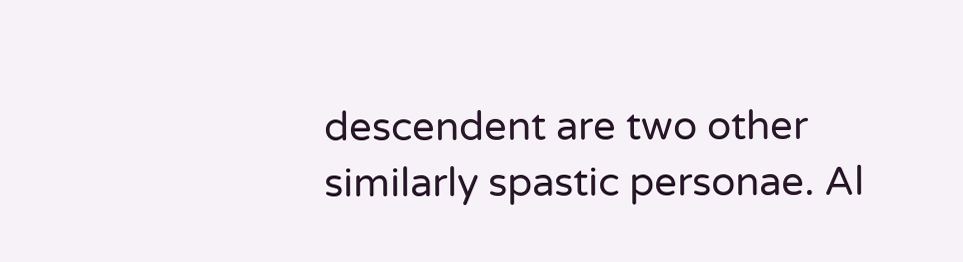descendent are two other similarly spastic personae. Al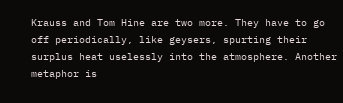Krauss and Tom Hine are two more. They have to go off periodically, like geysers, spurting their surplus heat uselessly into the atmosphere. Another metaphor is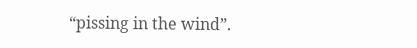“pissing in the wind”.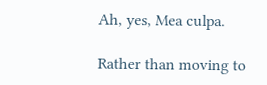Ah, yes, Mea culpa.

Rather than moving to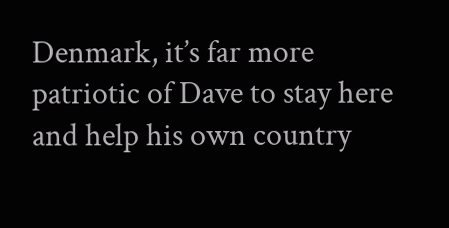Denmark, it’s far more patriotic of Dave to stay here and help his own country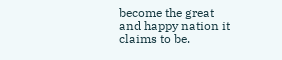become the great and happy nation it claims to be.